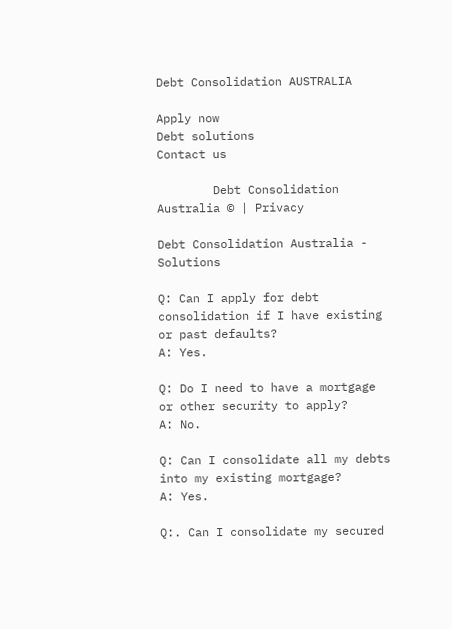Debt Consolidation AUSTRALIA

Apply now
Debt solutions
Contact us

        Debt Consolidation Australia © | Privacy

Debt Consolidation Australia - Solutions

Q: Can I apply for debt consolidation if I have existing or past defaults?
A: Yes.

Q: Do I need to have a mortgage or other security to apply?
A: No.

Q: Can I consolidate all my debts into my existing mortgage?
A: Yes.

Q:. Can I consolidate my secured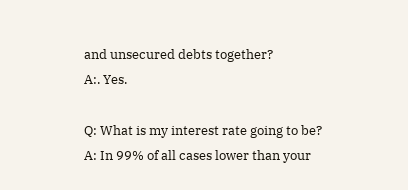and unsecured debts together?
A:. Yes.

Q: What is my interest rate going to be?
A: In 99% of all cases lower than your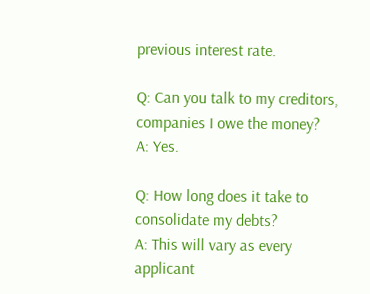previous interest rate.

Q: Can you talk to my creditors, companies I owe the money?
A: Yes.

Q: How long does it take to consolidate my debts?
A: This will vary as every applicant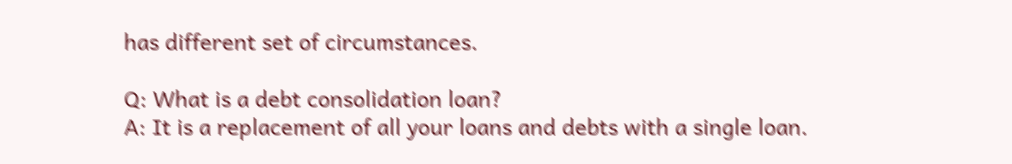has different set of circumstances.

Q: What is a debt consolidation loan?
A: It is a replacement of all your loans and debts with a single loan.